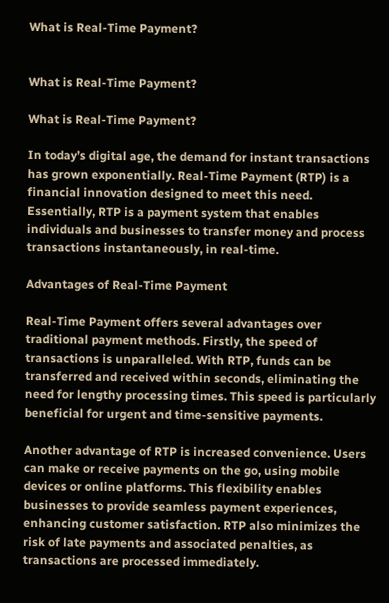What is Real-Time Payment?


What is Real-Time Payment?

What is Real-Time Payment?

In today’s digital age, the demand for instant transactions has grown exponentially. Real-Time Payment (RTP) is a financial innovation designed to meet this need. Essentially, RTP is a payment system that enables individuals and businesses to transfer money and process transactions instantaneously, in real-time.

Advantages of Real-Time Payment

Real-Time Payment offers several advantages over traditional payment methods. Firstly, the speed of transactions is unparalleled. With RTP, funds can be transferred and received within seconds, eliminating the need for lengthy processing times. This speed is particularly beneficial for urgent and time-sensitive payments.

Another advantage of RTP is increased convenience. Users can make or receive payments on the go, using mobile devices or online platforms. This flexibility enables businesses to provide seamless payment experiences, enhancing customer satisfaction. RTP also minimizes the risk of late payments and associated penalties, as transactions are processed immediately.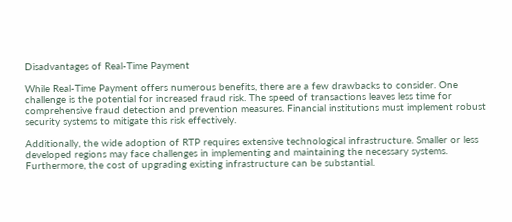Disadvantages of Real-Time Payment

While Real-Time Payment offers numerous benefits, there are a few drawbacks to consider. One challenge is the potential for increased fraud risk. The speed of transactions leaves less time for comprehensive fraud detection and prevention measures. Financial institutions must implement robust security systems to mitigate this risk effectively.

Additionally, the wide adoption of RTP requires extensive technological infrastructure. Smaller or less developed regions may face challenges in implementing and maintaining the necessary systems. Furthermore, the cost of upgrading existing infrastructure can be substantial.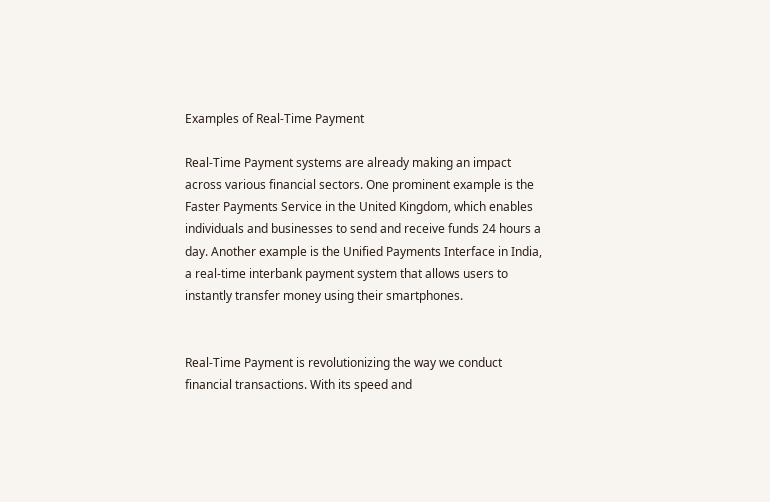Examples of Real-Time Payment

Real-Time Payment systems are already making an impact across various financial sectors. One prominent example is the Faster Payments Service in the United Kingdom, which enables individuals and businesses to send and receive funds 24 hours a day. Another example is the Unified Payments Interface in India, a real-time interbank payment system that allows users to instantly transfer money using their smartphones.


Real-Time Payment is revolutionizing the way we conduct financial transactions. With its speed and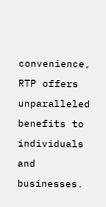convenience, RTP offers unparalleled benefits to individuals and businesses.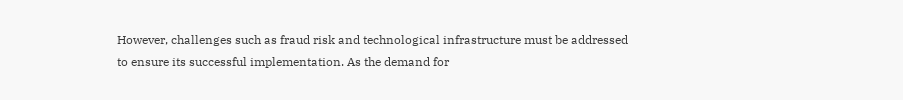However, challenges such as fraud risk and technological infrastructure must be addressed to ensure its successful implementation. As the demand for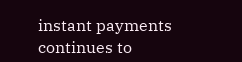instant payments continues to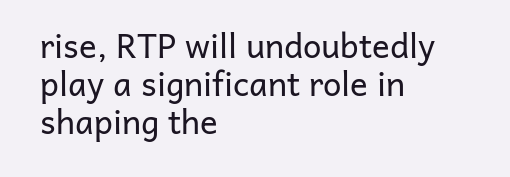rise, RTP will undoubtedly play a significant role in shaping the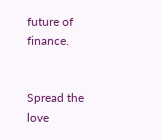future of finance.


Spread the love